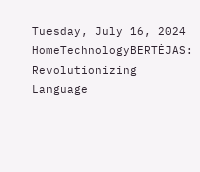Tuesday, July 16, 2024
HomeTechnologyBERTĖJAS: Revolutionizing Language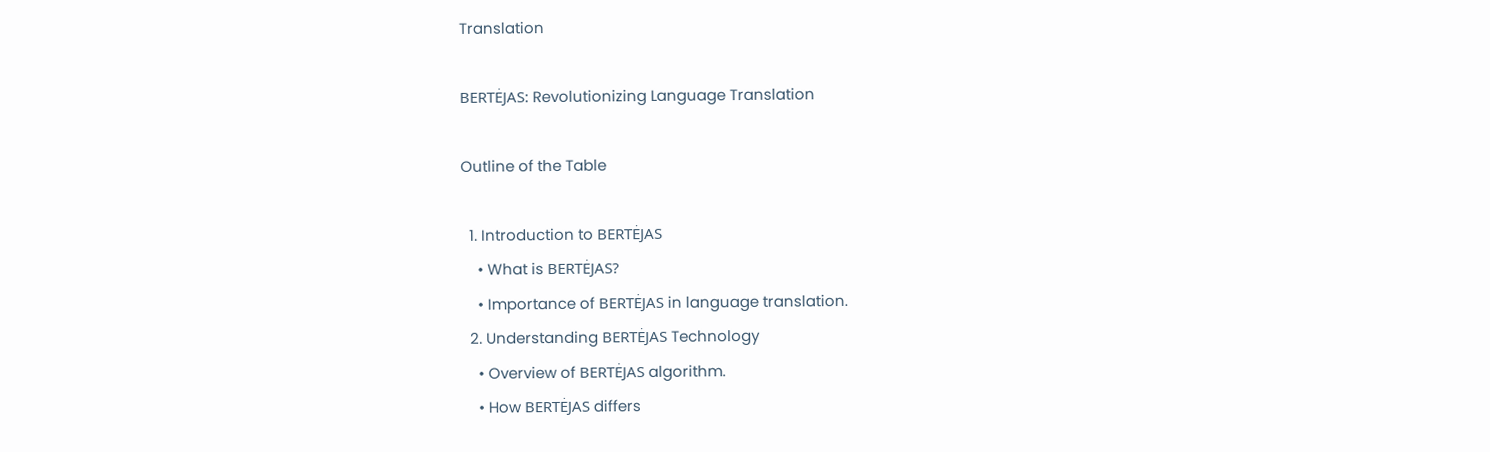Translation

BERTĖJAS: Revolutionizing Language Translation

Outline of the Table

  1. Introduction to BERTĖJAS
    • What is BERTĖJAS?
    • Importance of BERTĖJAS in language translation.
  2. Understanding BERTĖJAS Technology
    • Overview of BERTĖJAS algorithm.
    • How BERTĖJAS differs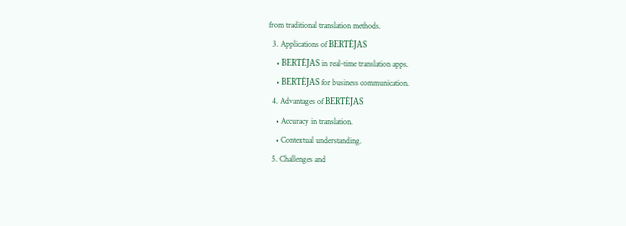from traditional translation methods.
  3. Applications of BERTĖJAS
    • BERTĖJAS in real-time translation apps.
    • BERTĖJAS for business communication.
  4. Advantages of BERTĖJAS
    • Accuracy in translation.
    • Contextual understanding.
  5. Challenges and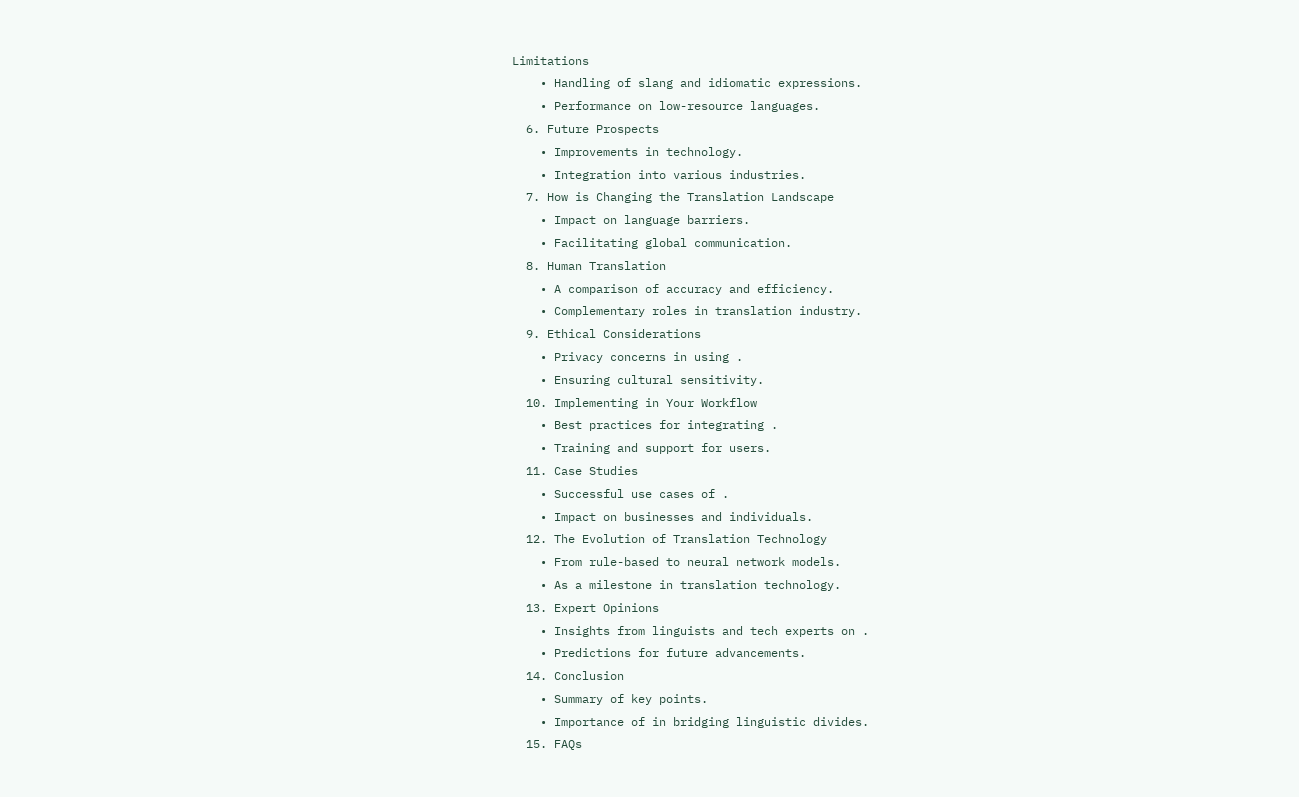Limitations
    • Handling of slang and idiomatic expressions.
    • Performance on low-resource languages.
  6. Future Prospects
    • Improvements in technology.
    • Integration into various industries.
  7. How is Changing the Translation Landscape
    • Impact on language barriers.
    • Facilitating global communication.
  8. Human Translation
    • A comparison of accuracy and efficiency.
    • Complementary roles in translation industry.
  9. Ethical Considerations
    • Privacy concerns in using .
    • Ensuring cultural sensitivity.
  10. Implementing in Your Workflow
    • Best practices for integrating .
    • Training and support for users.
  11. Case Studies
    • Successful use cases of .
    • Impact on businesses and individuals.
  12. The Evolution of Translation Technology
    • From rule-based to neural network models.
    • As a milestone in translation technology.
  13. Expert Opinions
    • Insights from linguists and tech experts on .
    • Predictions for future advancements.
  14. Conclusion
    • Summary of key points.
    • Importance of in bridging linguistic divides.
  15. FAQs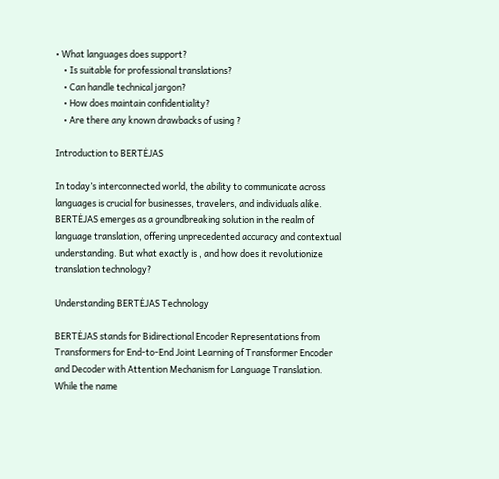• What languages does support?
    • Is suitable for professional translations?
    • Can handle technical jargon?
    • How does maintain confidentiality?
    • Are there any known drawbacks of using ?

Introduction to BERTĖJAS

In today’s interconnected world, the ability to communicate across languages is crucial for businesses, travelers, and individuals alike. BERTĖJAS emerges as a groundbreaking solution in the realm of language translation, offering unprecedented accuracy and contextual understanding. But what exactly is , and how does it revolutionize translation technology?

Understanding BERTĖJAS Technology

BERTĖJAS stands for Bidirectional Encoder Representations from Transformers for End-to-End Joint Learning of Transformer Encoder and Decoder with Attention Mechanism for Language Translation. While the name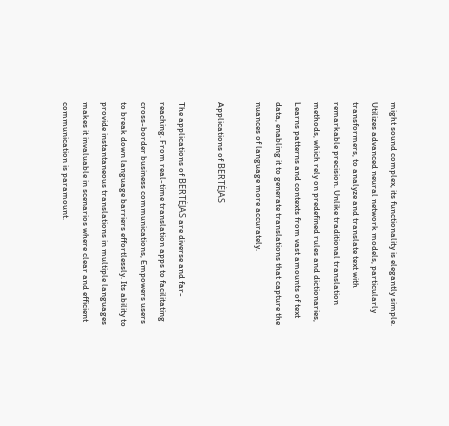might sound complex, its functionality is elegantly simple. Utilizes advanced neural network models, particularly transformers, to analyze and translate text with remarkable precision. Unlike traditional translation methods, which rely on predefined rules and dictionaries, Learns patterns and contexts from vast amounts of text data, enabling it to generate translations that capture the nuances of language more accurately.

Applications of BERTĖJAS

The applications of BERTĖJAS are diverse and far-reaching. From real-time translation apps to facilitating cross-border business communications, Empowers users to break down language barriers effortlessly. Its ability to provide instantaneous translations in multiple languages makes it invaluable in scenarios where clear and efficient communication is paramount.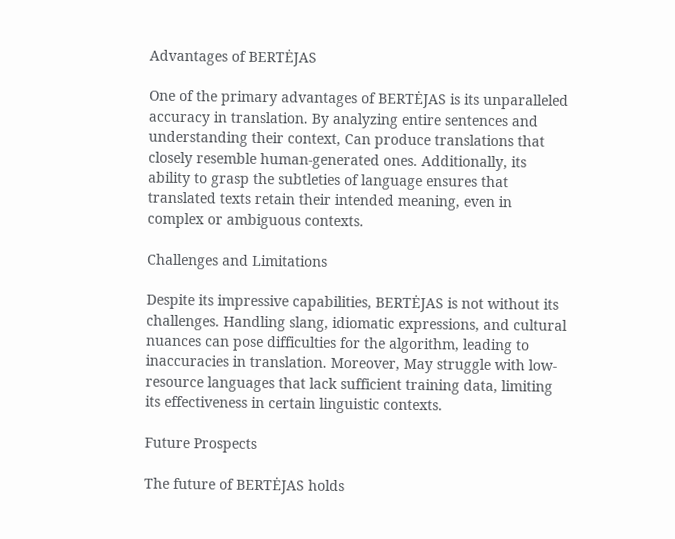Advantages of BERTĖJAS

One of the primary advantages of BERTĖJAS is its unparalleled accuracy in translation. By analyzing entire sentences and understanding their context, Can produce translations that closely resemble human-generated ones. Additionally, its ability to grasp the subtleties of language ensures that translated texts retain their intended meaning, even in complex or ambiguous contexts.

Challenges and Limitations

Despite its impressive capabilities, BERTĖJAS is not without its challenges. Handling slang, idiomatic expressions, and cultural nuances can pose difficulties for the algorithm, leading to inaccuracies in translation. Moreover, May struggle with low-resource languages that lack sufficient training data, limiting its effectiveness in certain linguistic contexts.

Future Prospects

The future of BERTĖJAS holds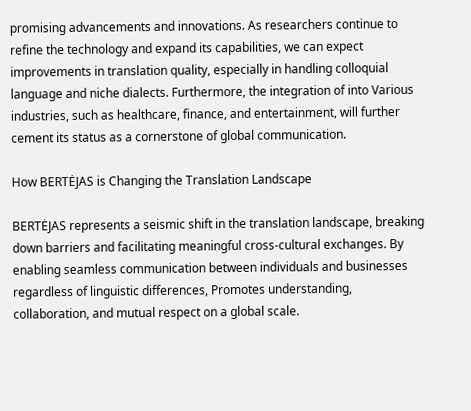promising advancements and innovations. As researchers continue to refine the technology and expand its capabilities, we can expect improvements in translation quality, especially in handling colloquial language and niche dialects. Furthermore, the integration of into Various industries, such as healthcare, finance, and entertainment, will further cement its status as a cornerstone of global communication.

How BERTĖJAS is Changing the Translation Landscape

BERTĖJAS represents a seismic shift in the translation landscape, breaking down barriers and facilitating meaningful cross-cultural exchanges. By enabling seamless communication between individuals and businesses regardless of linguistic differences, Promotes understanding, collaboration, and mutual respect on a global scale.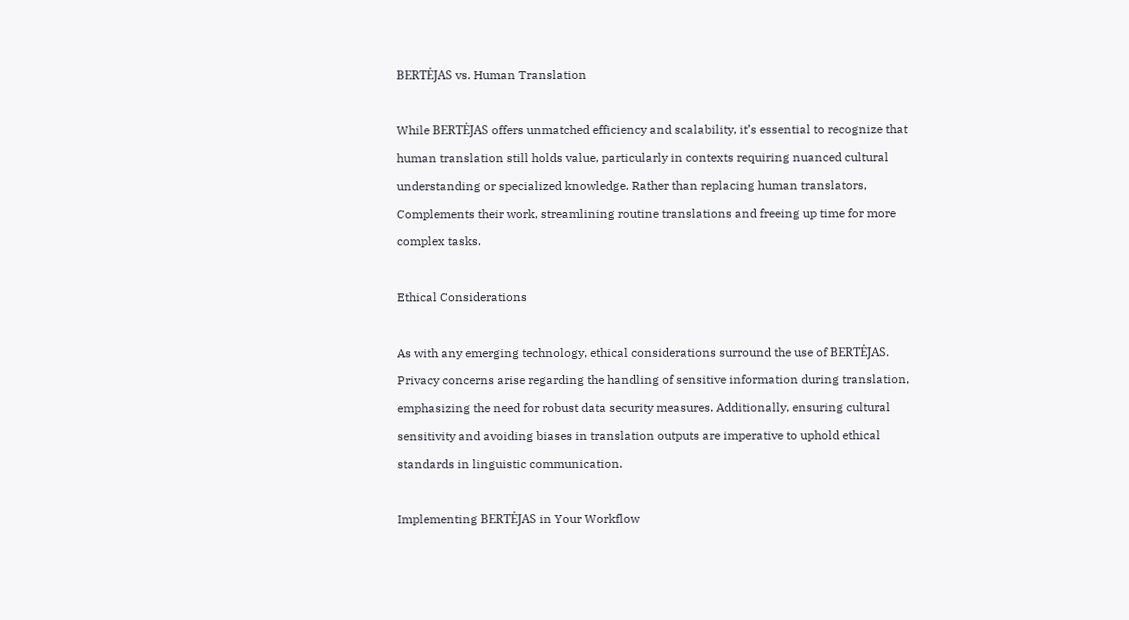BERTĖJAS vs. Human Translation

While BERTĖJAS offers unmatched efficiency and scalability, it’s essential to recognize that human translation still holds value, particularly in contexts requiring nuanced cultural understanding or specialized knowledge. Rather than replacing human translators, Complements their work, streamlining routine translations and freeing up time for more complex tasks.

Ethical Considerations

As with any emerging technology, ethical considerations surround the use of BERTĖJAS. Privacy concerns arise regarding the handling of sensitive information during translation, emphasizing the need for robust data security measures. Additionally, ensuring cultural sensitivity and avoiding biases in translation outputs are imperative to uphold ethical standards in linguistic communication.

Implementing BERTĖJAS in Your Workflow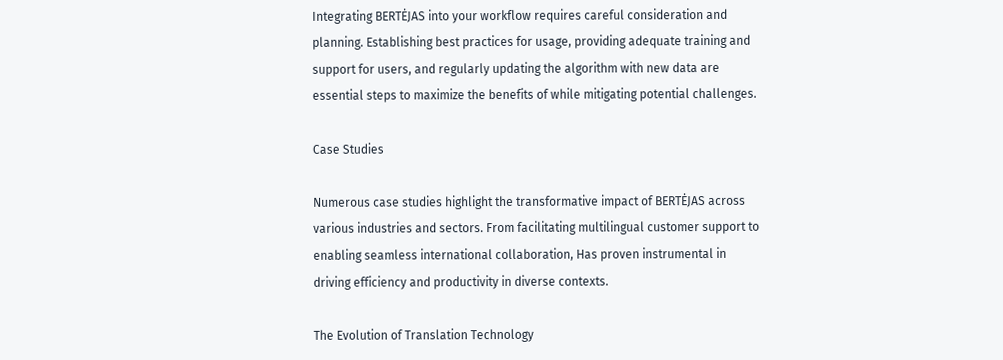Integrating BERTĖJAS into your workflow requires careful consideration and planning. Establishing best practices for usage, providing adequate training and support for users, and regularly updating the algorithm with new data are essential steps to maximize the benefits of while mitigating potential challenges.

Case Studies

Numerous case studies highlight the transformative impact of BERTĖJAS across various industries and sectors. From facilitating multilingual customer support to enabling seamless international collaboration, Has proven instrumental in driving efficiency and productivity in diverse contexts.

The Evolution of Translation Technology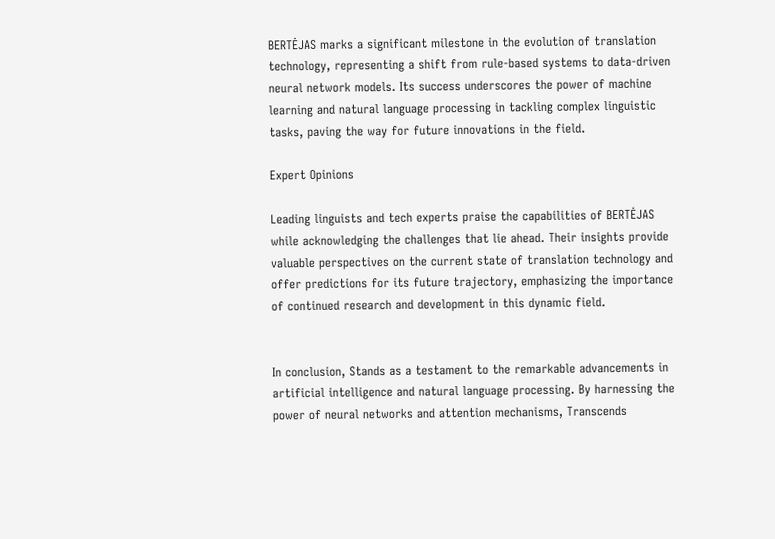BERTĖJAS marks a significant milestone in the evolution of translation technology, representing a shift from rule-based systems to data-driven neural network models. Its success underscores the power of machine learning and natural language processing in tackling complex linguistic tasks, paving the way for future innovations in the field.

Expert Opinions

Leading linguists and tech experts praise the capabilities of BERTĖJAS while acknowledging the challenges that lie ahead. Their insights provide valuable perspectives on the current state of translation technology and offer predictions for its future trajectory, emphasizing the importance of continued research and development in this dynamic field.


In conclusion, Stands as a testament to the remarkable advancements in artificial intelligence and natural language processing. By harnessing the power of neural networks and attention mechanisms, Transcends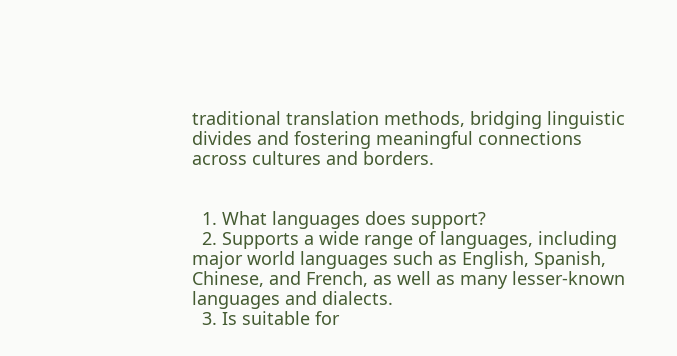traditional translation methods, bridging linguistic divides and fostering meaningful connections across cultures and borders.


  1. What languages does support?
  2. Supports a wide range of languages, including major world languages such as English, Spanish, Chinese, and French, as well as many lesser-known languages and dialects.
  3. Is suitable for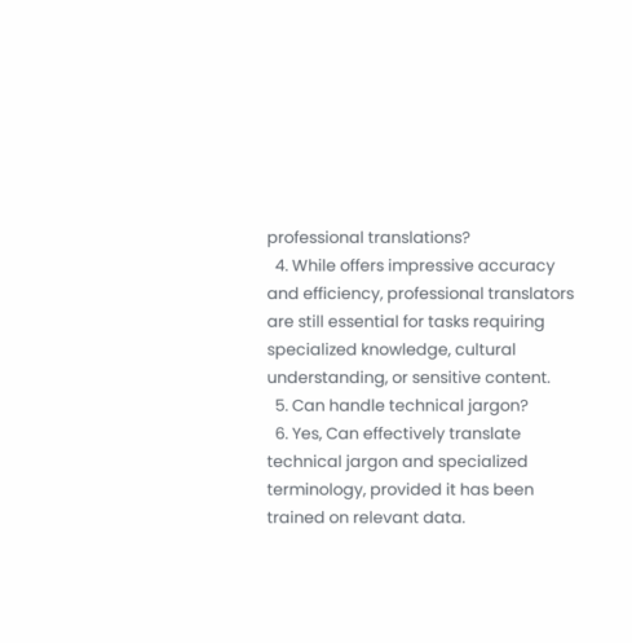professional translations?
  4. While offers impressive accuracy and efficiency, professional translators are still essential for tasks requiring specialized knowledge, cultural understanding, or sensitive content.
  5. Can handle technical jargon?
  6. Yes, Can effectively translate technical jargon and specialized terminology, provided it has been trained on relevant data.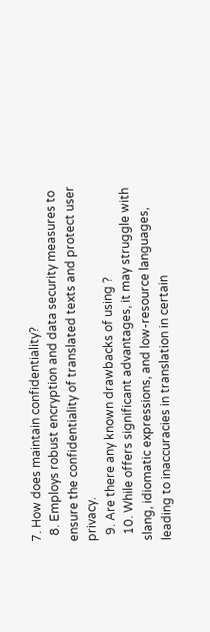7. How does maintain confidentiality?
  8. Employs robust encryption and data security measures to ensure the confidentiality of translated texts and protect user privacy.
  9. Are there any known drawbacks of using ?
  10. While offers significant advantages, it may struggle with slang, idiomatic expressions, and low-resource languages, leading to inaccuracies in translation in certain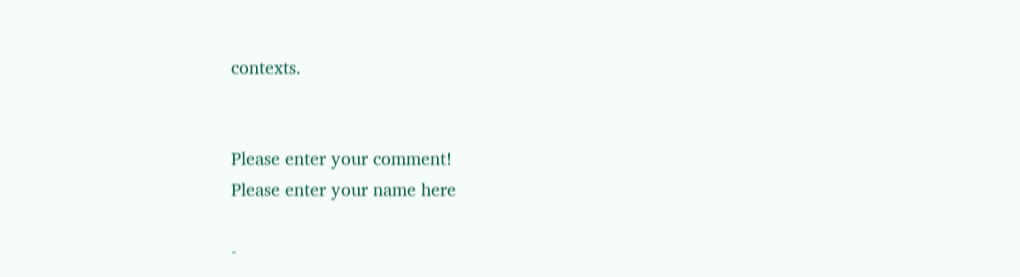contexts.


Please enter your comment!
Please enter your name here

-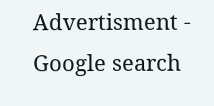Advertisment -
Google search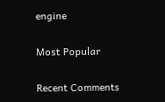engine

Most Popular

Recent Comments